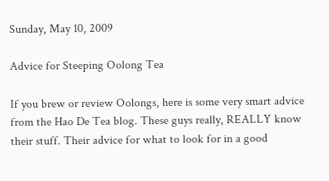Sunday, May 10, 2009

Advice for Steeping Oolong Tea

If you brew or review Oolongs, here is some very smart advice from the Hao De Tea blog. These guys really, REALLY know their stuff. Their advice for what to look for in a good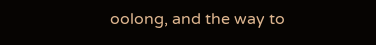oolong, and the way to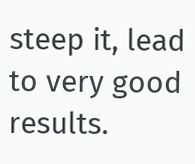steep it, lead to very good results.